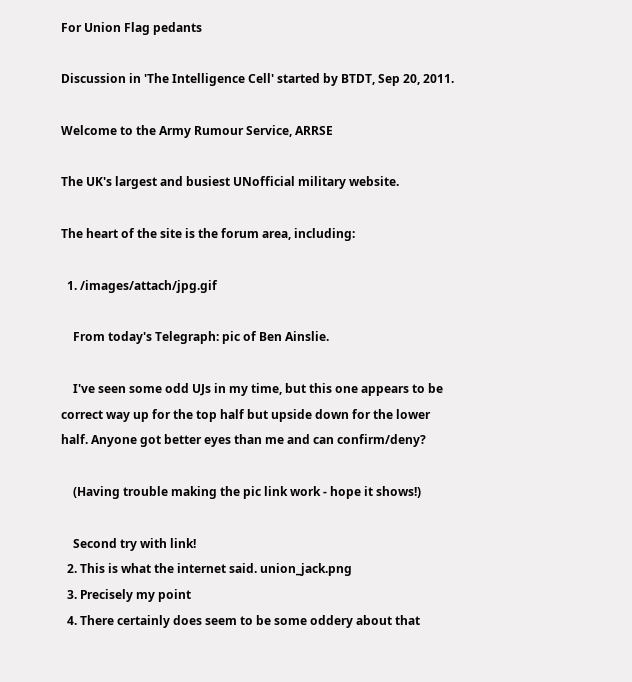For Union Flag pedants

Discussion in 'The Intelligence Cell' started by BTDT, Sep 20, 2011.

Welcome to the Army Rumour Service, ARRSE

The UK's largest and busiest UNofficial military website.

The heart of the site is the forum area, including:

  1. /images/attach/jpg.gif

    From today's Telegraph: pic of Ben Ainslie.

    I've seen some odd UJs in my time, but this one appears to be correct way up for the top half but upside down for the lower half. Anyone got better eyes than me and can confirm/deny?

    (Having trouble making the pic link work - hope it shows!)

    Second try with link!
  2. This is what the internet said. union_jack.png
  3. Precisely my point
  4. There certainly does seem to be some oddery about that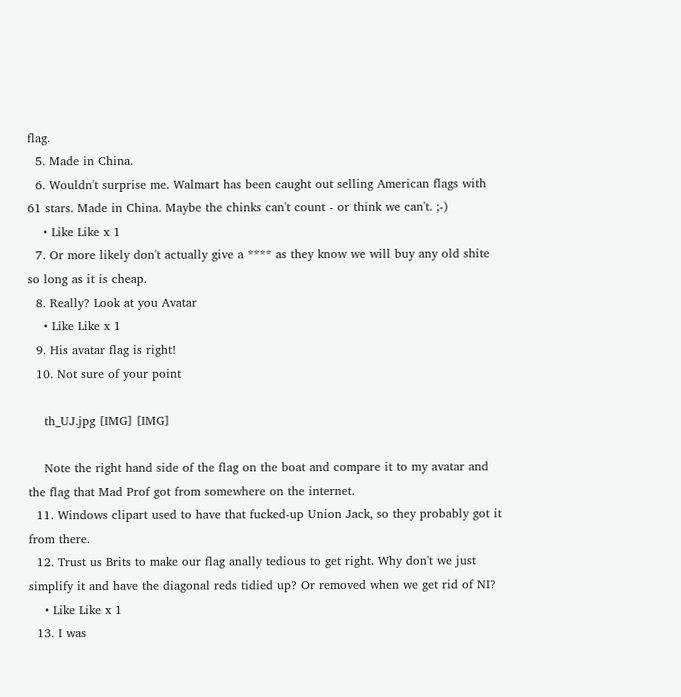flag.
  5. Made in China.
  6. Wouldn't surprise me. Walmart has been caught out selling American flags with 61 stars. Made in China. Maybe the chinks can't count - or think we can't. ;-)
    • Like Like x 1
  7. Or more likely don't actually give a **** as they know we will buy any old shite so long as it is cheap.
  8. Really? Look at you Avatar
    • Like Like x 1
  9. His avatar flag is right!
  10. Not sure of your point

    th_UJ.jpg [IMG] [IMG]

    Note the right hand side of the flag on the boat and compare it to my avatar and the flag that Mad Prof got from somewhere on the internet.
  11. Windows clipart used to have that fucked-up Union Jack, so they probably got it from there.
  12. Trust us Brits to make our flag anally tedious to get right. Why don't we just simplify it and have the diagonal reds tidied up? Or removed when we get rid of NI?
    • Like Like x 1
  13. I was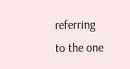referring to the one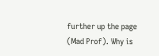further up the page (Mad Prof). Why is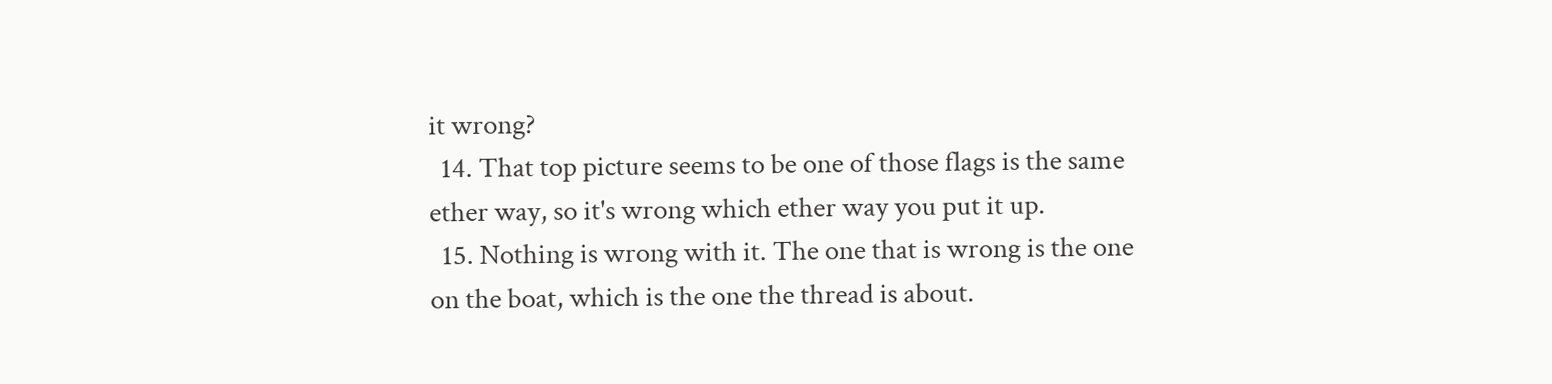it wrong?
  14. That top picture seems to be one of those flags is the same ether way, so it's wrong which ether way you put it up.
  15. Nothing is wrong with it. The one that is wrong is the one on the boat, which is the one the thread is about.